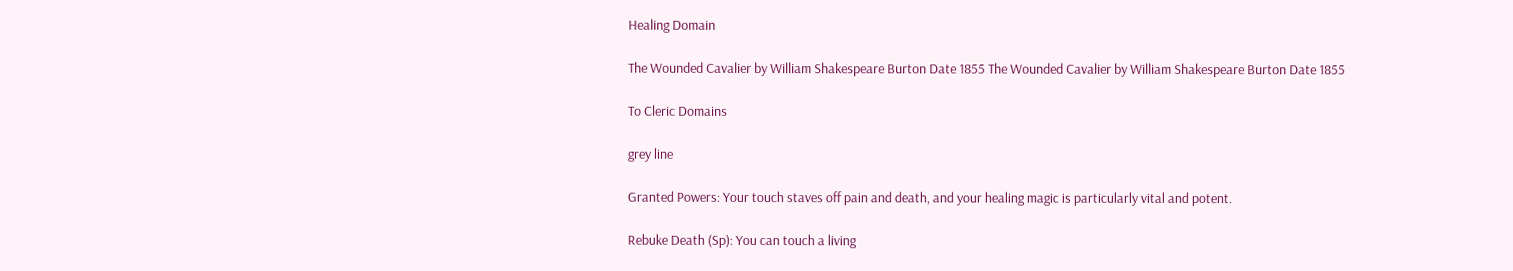Healing Domain

The Wounded Cavalier by William Shakespeare Burton Date 1855 The Wounded Cavalier by William Shakespeare Burton Date 1855

To Cleric Domains

grey line

Granted Powers: Your touch staves off pain and death, and your healing magic is particularly vital and potent.

Rebuke Death (Sp): You can touch a living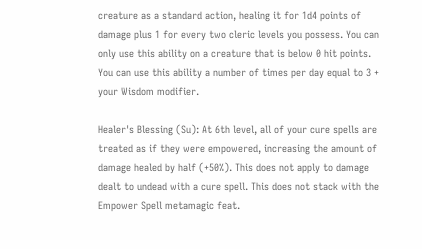creature as a standard action, healing it for 1d4 points of damage plus 1 for every two cleric levels you possess. You can only use this ability on a creature that is below 0 hit points. You can use this ability a number of times per day equal to 3 + your Wisdom modifier.

Healer's Blessing (Su): At 6th level, all of your cure spells are treated as if they were empowered, increasing the amount of damage healed by half (+50%). This does not apply to damage dealt to undead with a cure spell. This does not stack with the Empower Spell metamagic feat.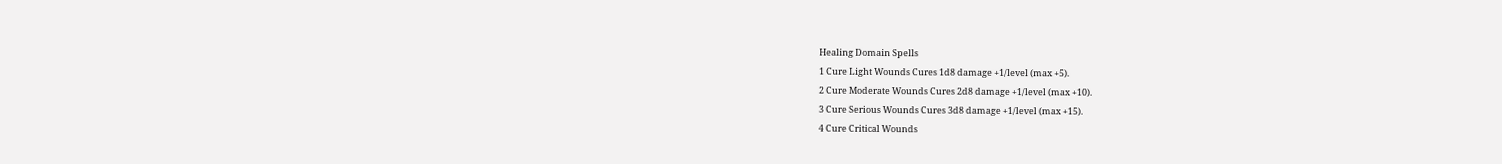Healing Domain Spells
1 Cure Light Wounds Cures 1d8 damage +1/level (max +5).
2 Cure Moderate Wounds Cures 2d8 damage +1/level (max +10).
3 Cure Serious Wounds Cures 3d8 damage +1/level (max +15).
4 Cure Critical Wounds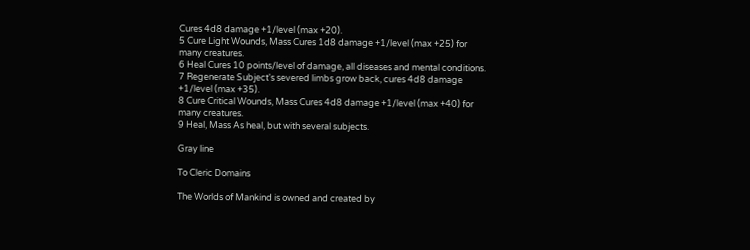Cures 4d8 damage +1/level (max +20).
5 Cure Light Wounds, Mass Cures 1d8 damage +1/level (max +25) for many creatures.
6 Heal Cures 10 points/level of damage, all diseases and mental conditions.
7 Regenerate Subject's severed limbs grow back, cures 4d8 damage +1/level (max +35).
8 Cure Critical Wounds, Mass Cures 4d8 damage +1/level (max +40) for many creatures.
9 Heal, Mass As heal, but with several subjects.

Gray line

To Cleric Domains

The Worlds of Mankind is owned and created by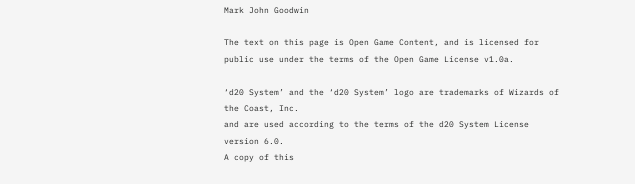Mark John Goodwin

The text on this page is Open Game Content, and is licensed for public use under the terms of the Open Game License v1.0a.

‘d20 System’ and the ‘d20 System’ logo are trademarks of Wizards of the Coast, Inc.
and are used according to the terms of the d20 System License version 6.0.
A copy of this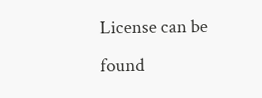License can be found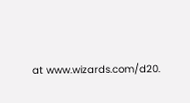at www.wizards.com/d20.